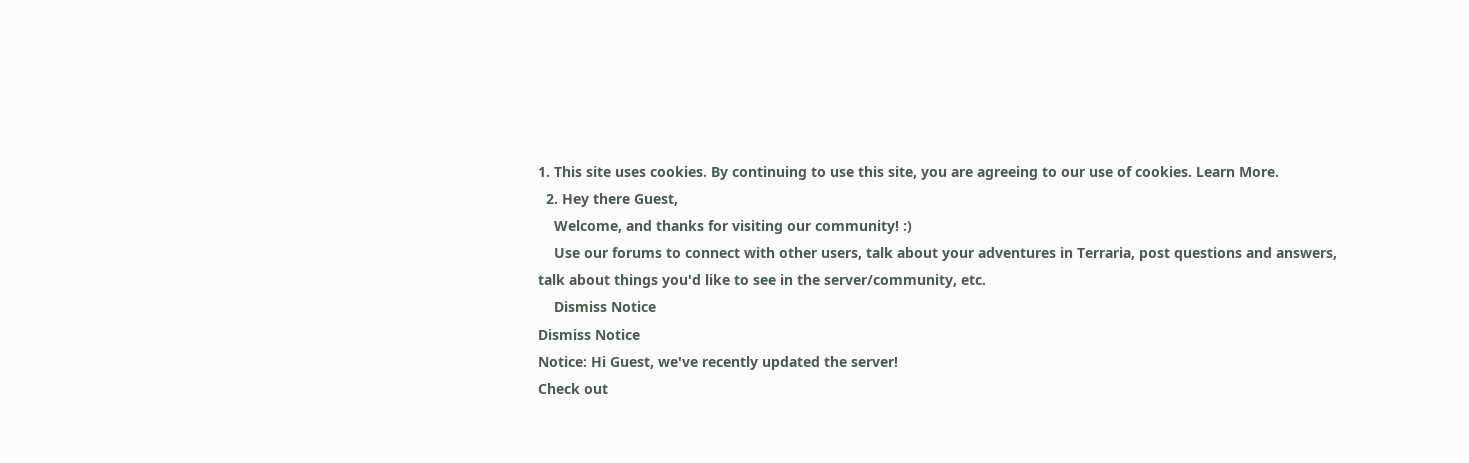1. This site uses cookies. By continuing to use this site, you are agreeing to our use of cookies. Learn More.
  2. Hey there Guest,
    Welcome, and thanks for visiting our community! :)
    Use our forums to connect with other users, talk about your adventures in Terraria, post questions and answers, talk about things you'd like to see in the server/community, etc.
    Dismiss Notice
Dismiss Notice
Notice: Hi Guest, we've recently updated the server!
Check out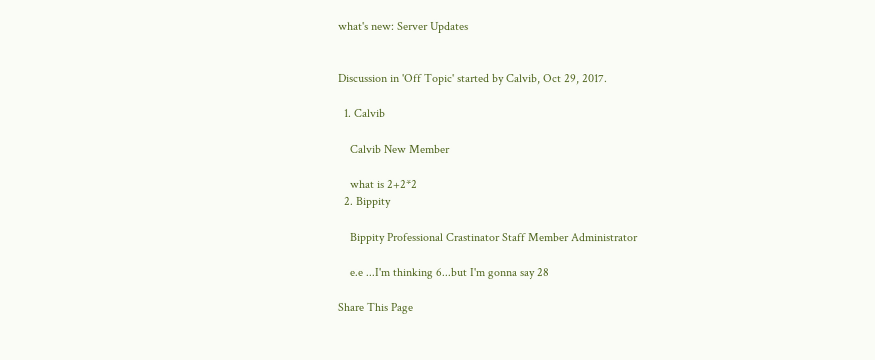what's new: Server Updates


Discussion in 'Off Topic' started by Calvib, Oct 29, 2017.

  1. Calvib

    Calvib New Member

    what is 2+2*2
  2. Bippity

    Bippity Professional Crastinator Staff Member Administrator

    e.e ...I'm thinking 6...but I'm gonna say 28

Share This Page